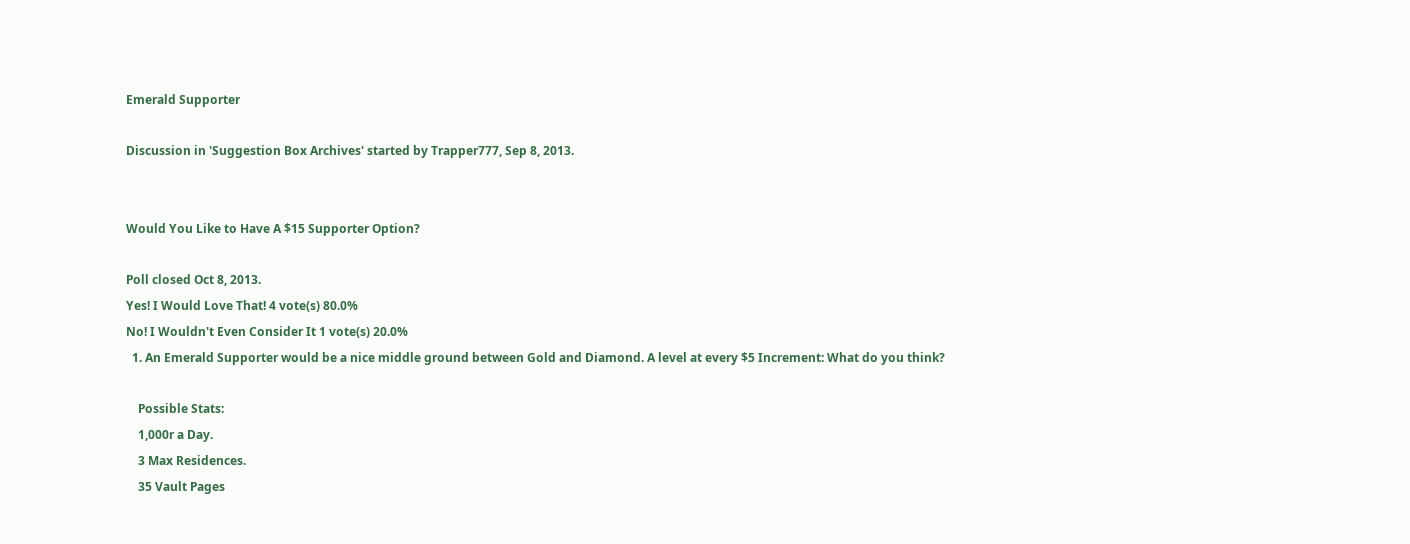Emerald Supporter

Discussion in 'Suggestion Box Archives' started by Trapper777, Sep 8, 2013.


Would You Like to Have A $15 Supporter Option?

Poll closed Oct 8, 2013.
Yes! I Would Love That! 4 vote(s) 80.0%
No! I Wouldn't Even Consider It 1 vote(s) 20.0%
  1. An Emerald Supporter would be a nice middle ground between Gold and Diamond. A level at every $5 Increment: What do you think?

    Possible Stats:
    1,000r a Day.
    3 Max Residences.
    35 Vault Pages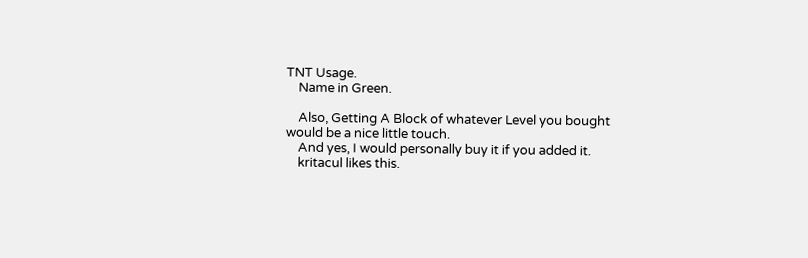TNT Usage.
    Name in Green.

    Also, Getting A Block of whatever Level you bought would be a nice little touch.
    And yes, I would personally buy it if you added it.
    kritacul likes this.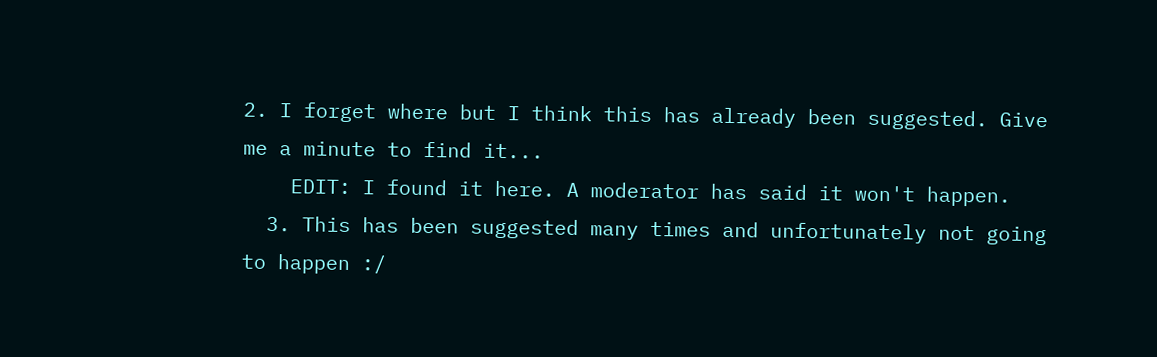2. I forget where but I think this has already been suggested. Give me a minute to find it...
    EDIT: I found it here. A moderator has said it won't happen.
  3. This has been suggested many times and unfortunately not going to happen :/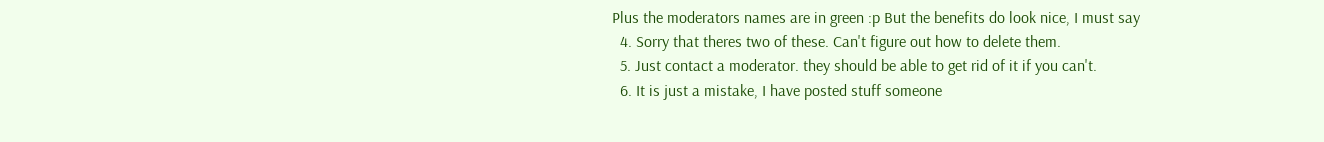Plus the moderators names are in green :p But the benefits do look nice, I must say
  4. Sorry that theres two of these. Can't figure out how to delete them.
  5. Just contact a moderator. they should be able to get rid of it if you can't.
  6. It is just a mistake, I have posted stuff someone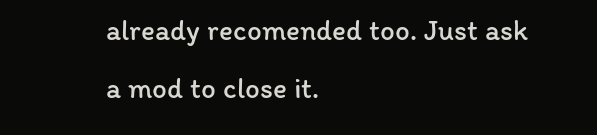already recomended too. Just ask a mod to close it.